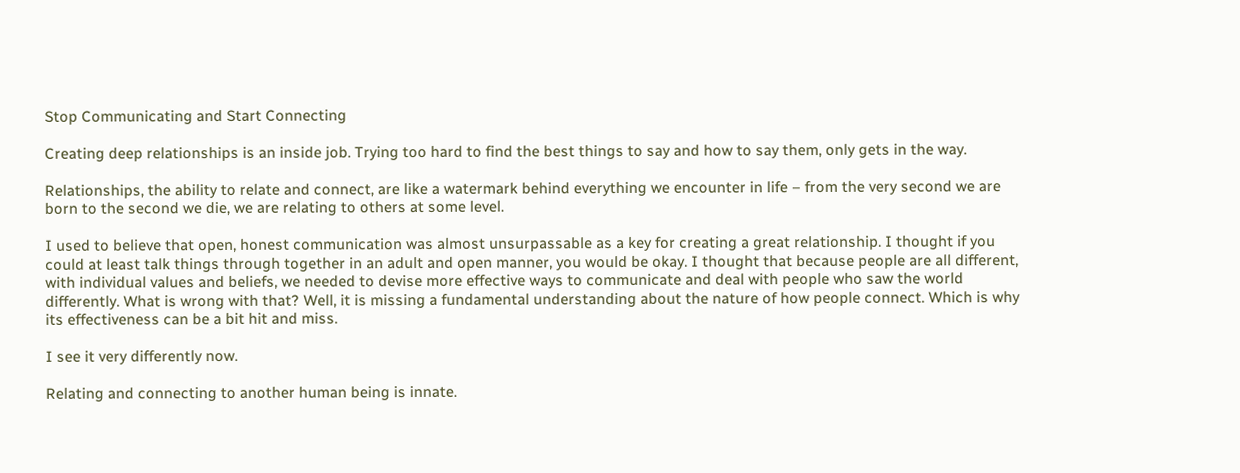Stop Communicating and Start Connecting

Creating deep relationships is an inside job. Trying too hard to find the best things to say and how to say them, only gets in the way.

Relationships, the ability to relate and connect, are like a watermark behind everything we encounter in life – from the very second we are born to the second we die, we are relating to others at some level.

I used to believe that open, honest communication was almost unsurpassable as a key for creating a great relationship. I thought if you could at least talk things through together in an adult and open manner, you would be okay. I thought that because people are all different, with individual values and beliefs, we needed to devise more effective ways to communicate and deal with people who saw the world differently. What is wrong with that? Well, it is missing a fundamental understanding about the nature of how people connect. Which is why its effectiveness can be a bit hit and miss.

I see it very differently now.

Relating and connecting to another human being is innate.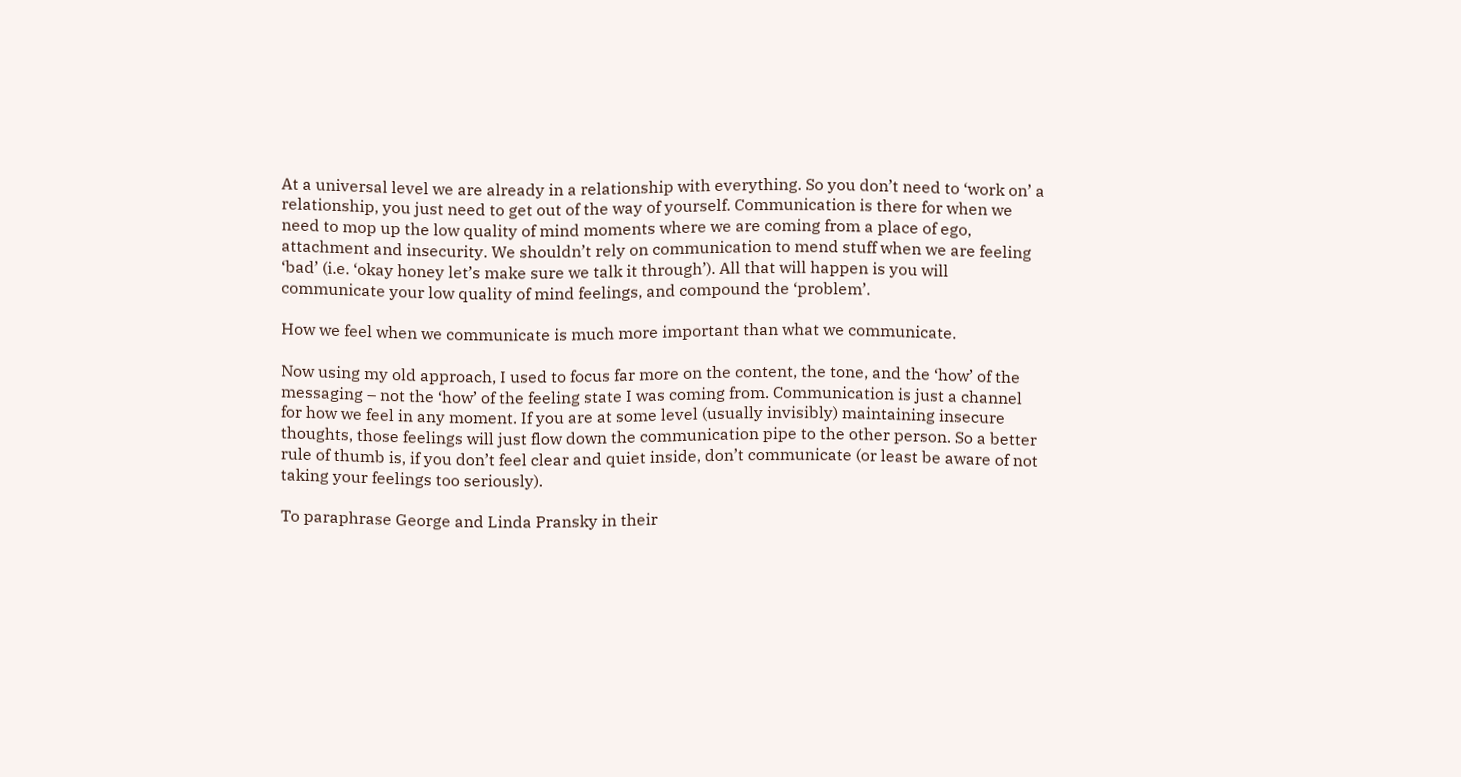At a universal level we are already in a relationship with everything. So you don’t need to ‘work on’ a relationship, you just need to get out of the way of yourself. Communication is there for when we need to mop up the low quality of mind moments where we are coming from a place of ego, attachment and insecurity. We shouldn’t rely on communication to mend stuff when we are feeling ‘bad’ (i.e. ‘okay honey let’s make sure we talk it through’). All that will happen is you will communicate your low quality of mind feelings, and compound the ‘problem’.

How we feel when we communicate is much more important than what we communicate.

Now using my old approach, I used to focus far more on the content, the tone, and the ‘how’ of the messaging – not the ‘how’ of the feeling state I was coming from. Communication is just a channel for how we feel in any moment. If you are at some level (usually invisibly) maintaining insecure thoughts, those feelings will just flow down the communication pipe to the other person. So a better rule of thumb is, if you don’t feel clear and quiet inside, don’t communicate (or least be aware of not taking your feelings too seriously).

To paraphrase George and Linda Pransky in their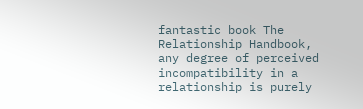fantastic book The Relationship Handbook, any degree of perceived incompatibility in a relationship is purely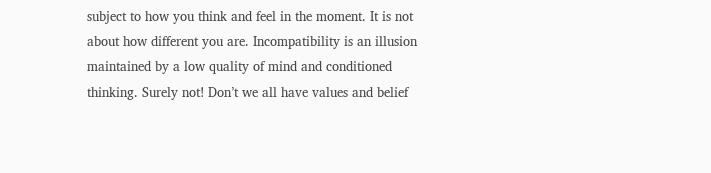subject to how you think and feel in the moment. It is not about how different you are. Incompatibility is an illusion maintained by a low quality of mind and conditioned thinking. Surely not! Don’t we all have values and belief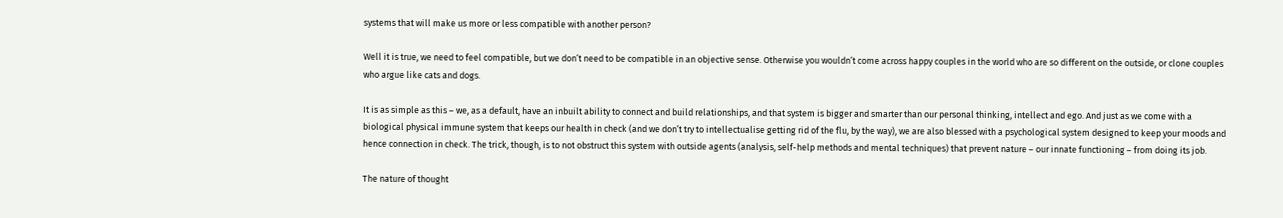systems that will make us more or less compatible with another person?

Well it is true, we need to feel compatible, but we don’t need to be compatible in an objective sense. Otherwise you wouldn’t come across happy couples in the world who are so different on the outside, or clone couples who argue like cats and dogs.

It is as simple as this – we, as a default, have an inbuilt ability to connect and build relationships, and that system is bigger and smarter than our personal thinking, intellect and ego. And just as we come with a biological physical immune system that keeps our health in check (and we don’t try to intellectualise getting rid of the flu, by the way), we are also blessed with a psychological system designed to keep your moods and hence connection in check. The trick, though, is to not obstruct this system with outside agents (analysis, self-help methods and mental techniques) that prevent nature – our innate functioning – from doing its job.

The nature of thought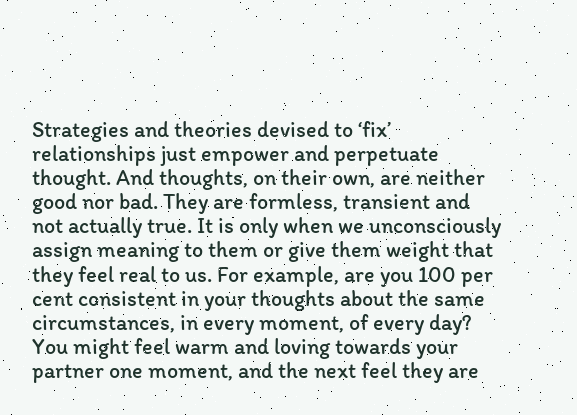Strategies and theories devised to ‘fix’ relationships just empower and perpetuate thought. And thoughts, on their own, are neither good nor bad. They are formless, transient and not actually true. It is only when we unconsciously assign meaning to them or give them weight that they feel real to us. For example, are you 100 per cent consistent in your thoughts about the same circumstances, in every moment, of every day? You might feel warm and loving towards your partner one moment, and the next feel they are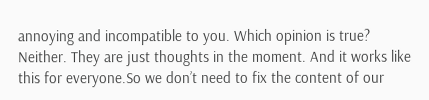annoying and incompatible to you. Which opinion is true? Neither. They are just thoughts in the moment. And it works like this for everyone.So we don’t need to fix the content of our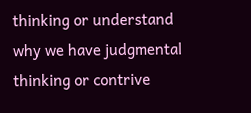thinking or understand why we have judgmental thinking or contrive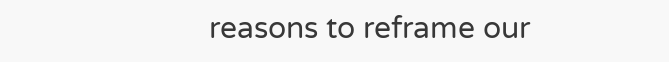reasons to reframe our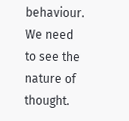behaviour. We need to see the nature of thought.